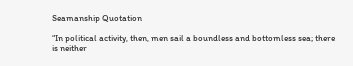Seamanship Quotation

“In political activity, then, men sail a boundless and bottomless sea; there is neither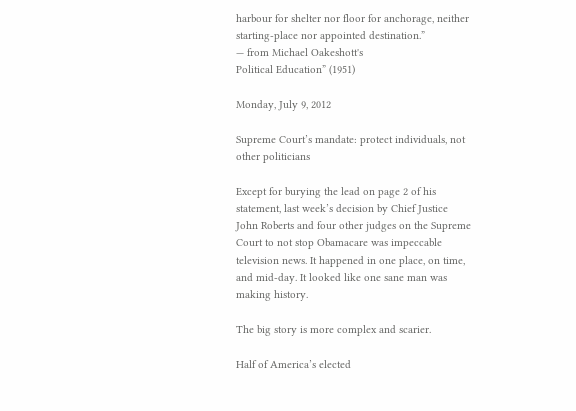harbour for shelter nor floor for anchorage, neither starting-place nor appointed destination.”
— from Michael Oakeshott's
Political Education” (1951)

Monday, July 9, 2012

Supreme Court’s mandate: protect individuals, not other politicians

Except for burying the lead on page 2 of his statement, last week’s decision by Chief Justice John Roberts and four other judges on the Supreme Court to not stop Obamacare was impeccable television news. It happened in one place, on time, and mid-day. It looked like one sane man was making history.

The big story is more complex and scarier.

Half of America’s elected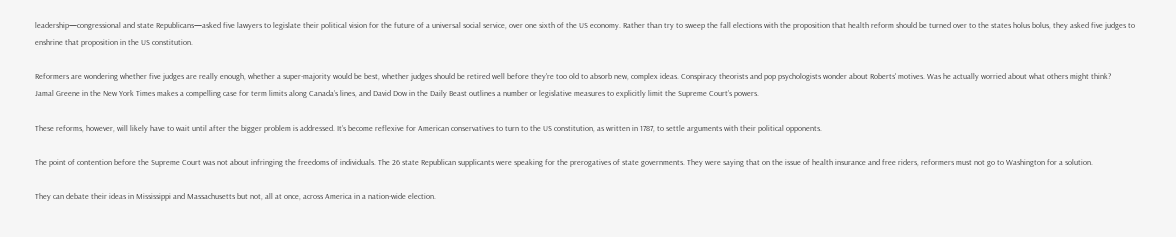leadership—congressional and state Republicans—asked five lawyers to legislate their political vision for the future of a universal social service, over one sixth of the US economy. Rather than try to sweep the fall elections with the proposition that health reform should be turned over to the states holus bolus, they asked five judges to enshrine that proposition in the US constitution.

Reformers are wondering whether five judges are really enough, whether a super-majority would be best, whether judges should be retired well before they're too old to absorb new, complex ideas. Conspiracy theorists and pop psychologists wonder about Roberts' motives. Was he actually worried about what others might think?
Jamal Greene in the New York Times makes a compelling case for term limits along Canada’s lines, and David Dow in the Daily Beast outlines a number or legislative measures to explicitly limit the Supreme Court’s powers.

These reforms, however, will likely have to wait until after the bigger problem is addressed. It’s become reflexive for American conservatives to turn to the US constitution, as written in 1787, to settle arguments with their political opponents.

The point of contention before the Supreme Court was not about infringing the freedoms of individuals. The 26 state Republican supplicants were speaking for the prerogatives of state governments. They were saying that on the issue of health insurance and free riders, reformers must not go to Washington for a solution.

They can debate their ideas in Mississippi and Massachusetts but not, all at once, across America in a nation-wide election.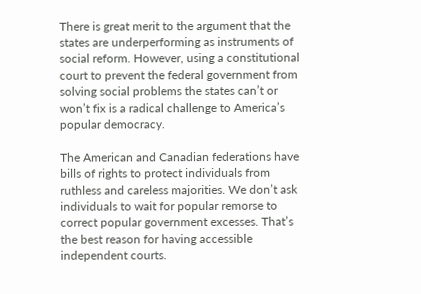There is great merit to the argument that the states are underperforming as instruments of social reform. However, using a constitutional court to prevent the federal government from solving social problems the states can’t or won’t fix is a radical challenge to America’s popular democracy.

The American and Canadian federations have bills of rights to protect individuals from ruthless and careless majorities. We don’t ask individuals to wait for popular remorse to correct popular government excesses. That’s the best reason for having accessible independent courts.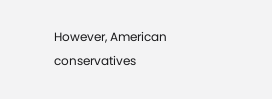However, American conservatives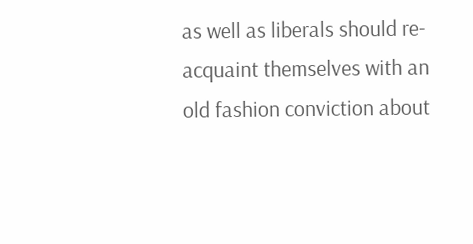as well as liberals should re-acquaint themselves with an old fashion conviction about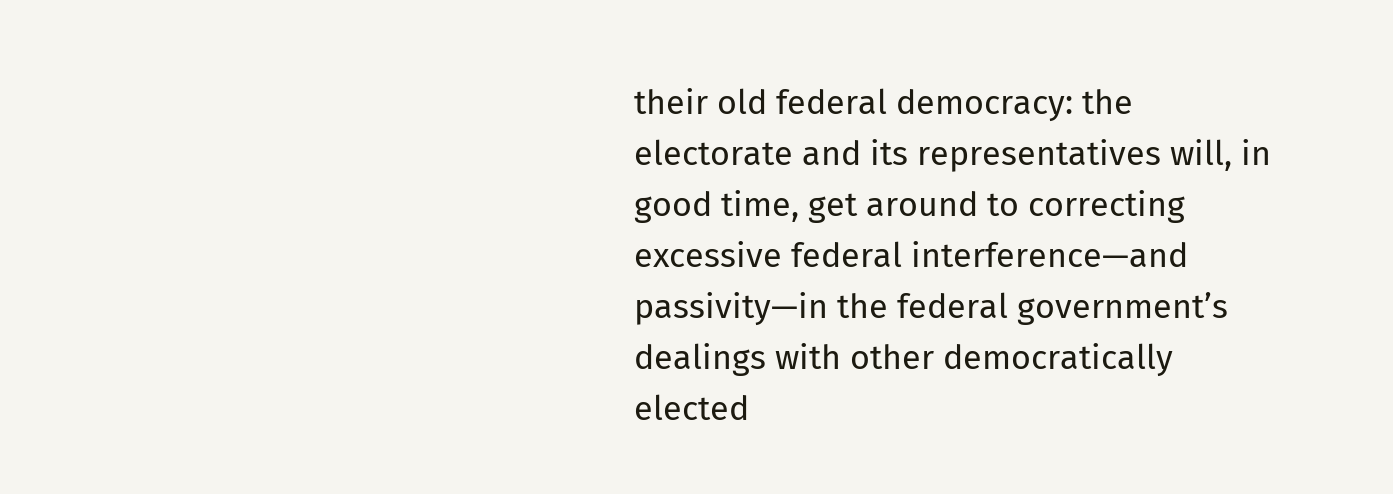their old federal democracy: the electorate and its representatives will, in good time, get around to correcting excessive federal interference—and passivity—in the federal government’s dealings with other democratically elected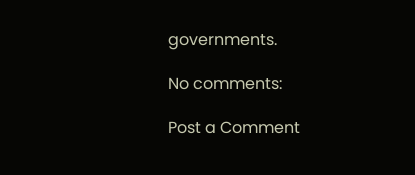governments.

No comments:

Post a Comment